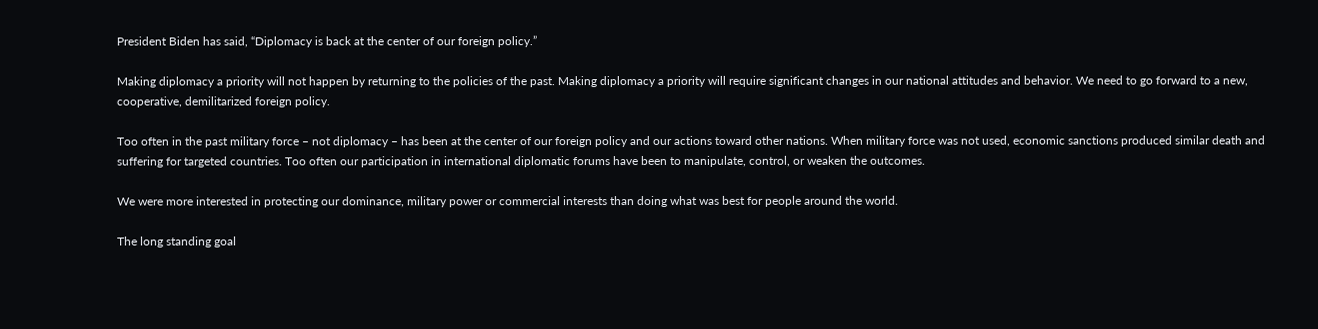President Biden has said, “Diplomacy is back at the center of our foreign policy.”

Making diplomacy a priority will not happen by returning to the policies of the past. Making diplomacy a priority will require significant changes in our national attitudes and behavior. We need to go forward to a new, cooperative, demilitarized foreign policy.

Too often in the past military force – not diplomacy – has been at the center of our foreign policy and our actions toward other nations. When military force was not used, economic sanctions produced similar death and suffering for targeted countries. Too often our participation in international diplomatic forums have been to manipulate, control, or weaken the outcomes.

We were more interested in protecting our dominance, military power or commercial interests than doing what was best for people around the world.

The long standing goal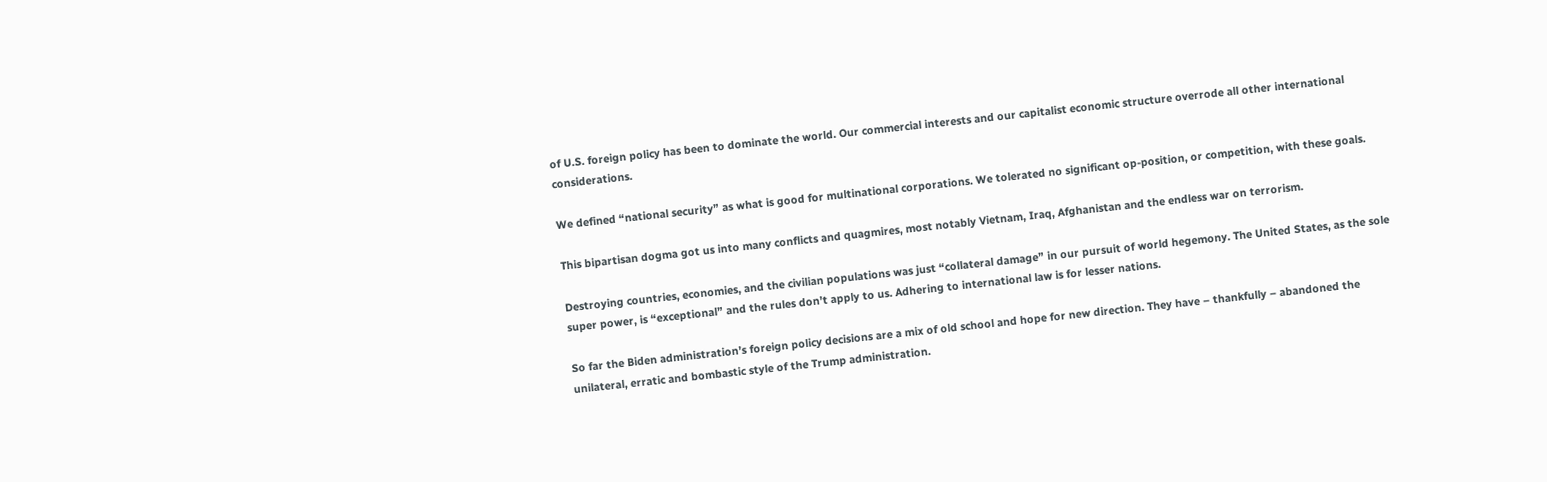of U.S. foreign policy has been to dominate the world. Our commercial interests and our capitalist economic structure overrode all other international considerations.

We defined “national security” as what is good for multinational corporations. We tolerated no significant op-position, or competition, with these goals.

This bipartisan dogma got us into many conflicts and quagmires, most notably Vietnam, Iraq, Afghanistan and the endless war on terrorism.

Destroying countries, economies, and the civilian populations was just “collateral damage” in our pursuit of world hegemony. The United States, as the sole super power, is “exceptional” and the rules don’t apply to us. Adhering to international law is for lesser nations.

So far the Biden administration’s foreign policy decisions are a mix of old school and hope for new direction. They have – thankfully – abandoned the unilateral, erratic and bombastic style of the Trump administration.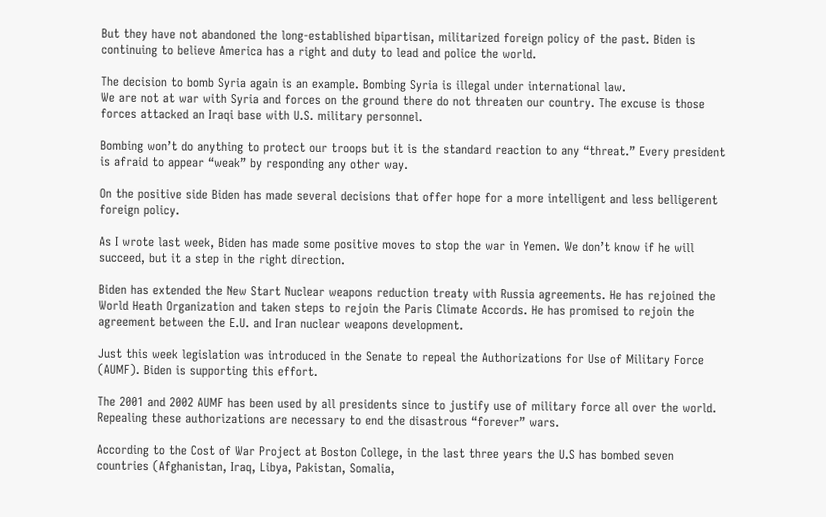But they have not abandoned the long-established bipartisan, militarized foreign policy of the past. Biden is continuing to believe America has a right and duty to lead and police the world.

The decision to bomb Syria again is an example. Bombing Syria is illegal under international law.
We are not at war with Syria and forces on the ground there do not threaten our country. The excuse is those forces attacked an Iraqi base with U.S. military personnel.

Bombing won’t do anything to protect our troops but it is the standard reaction to any “threat.” Every president is afraid to appear “weak” by responding any other way.

On the positive side Biden has made several decisions that offer hope for a more intelligent and less belligerent foreign policy.

As I wrote last week, Biden has made some positive moves to stop the war in Yemen. We don’t know if he will succeed, but it a step in the right direction.

Biden has extended the New Start Nuclear weapons reduction treaty with Russia agreements. He has rejoined the World Heath Organization and taken steps to rejoin the Paris Climate Accords. He has promised to rejoin the agreement between the E.U. and Iran nuclear weapons development.

Just this week legislation was introduced in the Senate to repeal the Authorizations for Use of Military Force (AUMF). Biden is supporting this effort.

The 2001 and 2002 AUMF has been used by all presidents since to justify use of military force all over the world. Repealing these authorizations are necessary to end the disastrous “forever” wars.

According to the Cost of War Project at Boston College, in the last three years the U.S has bombed seven countries (Afghanistan, Iraq, Libya, Pakistan, Somalia,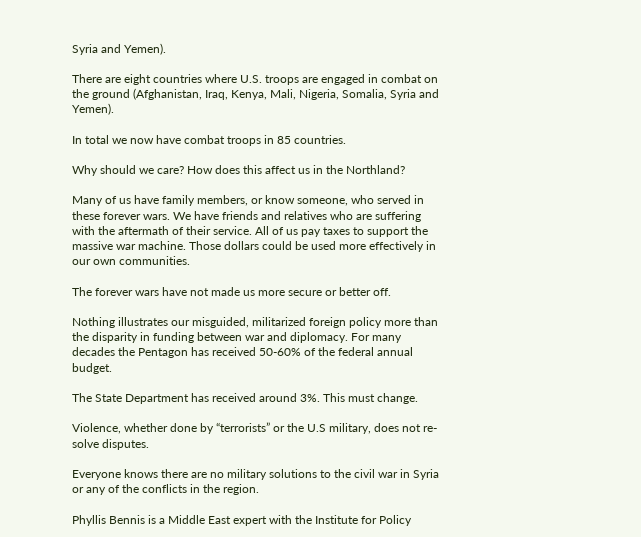Syria and Yemen).

There are eight countries where U.S. troops are engaged in combat on the ground (Afghanistan, Iraq, Kenya, Mali, Nigeria, Somalia, Syria and Yemen).

In total we now have combat troops in 85 countries.

Why should we care? How does this affect us in the Northland?

Many of us have family members, or know someone, who served in these forever wars. We have friends and relatives who are suffering with the aftermath of their service. All of us pay taxes to support the massive war machine. Those dollars could be used more effectively in our own communities.

The forever wars have not made us more secure or better off.

Nothing illustrates our misguided, militarized foreign policy more than the disparity in funding between war and diplomacy. For many decades the Pentagon has received 50-60% of the federal annual budget.

The State Department has received around 3%. This must change.

Violence, whether done by “terrorists” or the U.S military, does not re-solve disputes.

Everyone knows there are no military solutions to the civil war in Syria or any of the conflicts in the region.

Phyllis Bennis is a Middle East expert with the Institute for Policy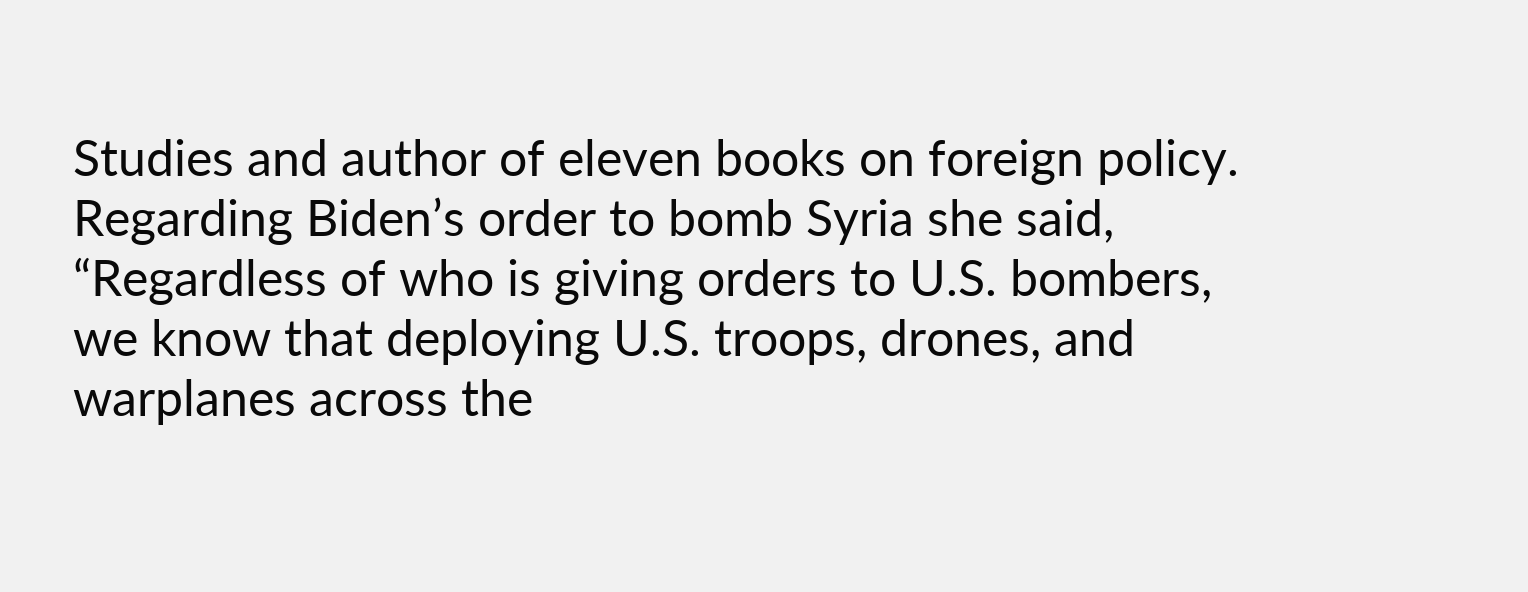Studies and author of eleven books on foreign policy. Regarding Biden’s order to bomb Syria she said, “Regardless of who is giving orders to U.S. bombers, we know that deploying U.S. troops, drones, and warplanes across the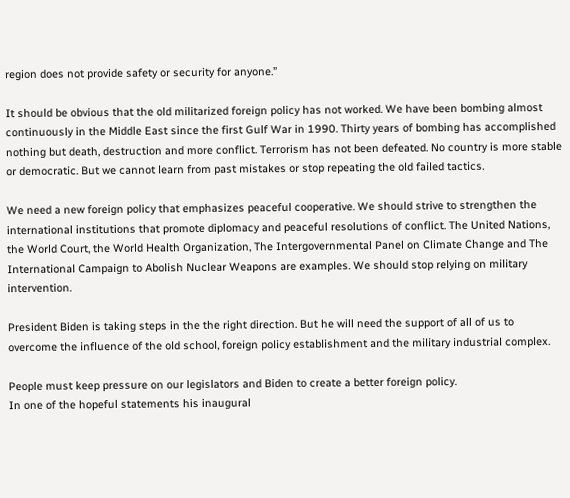region does not provide safety or security for anyone.”

It should be obvious that the old militarized foreign policy has not worked. We have been bombing almost continuously in the Middle East since the first Gulf War in 1990. Thirty years of bombing has accomplished nothing but death, destruction and more conflict. Terrorism has not been defeated. No country is more stable or democratic. But we cannot learn from past mistakes or stop repeating the old failed tactics.

We need a new foreign policy that emphasizes peaceful cooperative. We should strive to strengthen the international institutions that promote diplomacy and peaceful resolutions of conflict. The United Nations, the World Court, the World Health Organization, The Intergovernmental Panel on Climate Change and The International Campaign to Abolish Nuclear Weapons are examples. We should stop relying on military intervention.

President Biden is taking steps in the the right direction. But he will need the support of all of us to overcome the influence of the old school, foreign policy establishment and the military industrial complex.

People must keep pressure on our legislators and Biden to create a better foreign policy.
In one of the hopeful statements his inaugural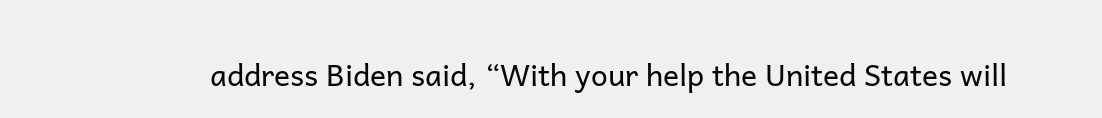address Biden said, “With your help the United States will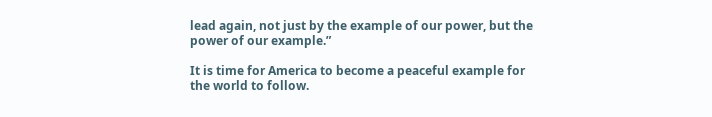lead again, not just by the example of our power, but the power of our example.”

It is time for America to become a peaceful example for the world to follow.